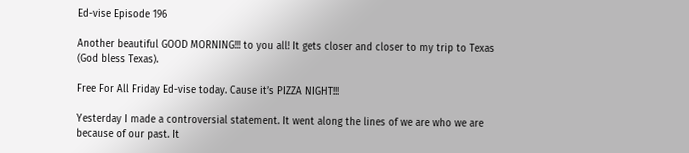Ed-vise Episode 196

Another beautiful GOOD MORNING!!! to you all! It gets closer and closer to my trip to Texas (God bless Texas).

Free For All Friday Ed-vise today. Cause it’s PIZZA NIGHT!!!

Yesterday I made a controversial statement. It went along the lines of we are who we are because of our past. It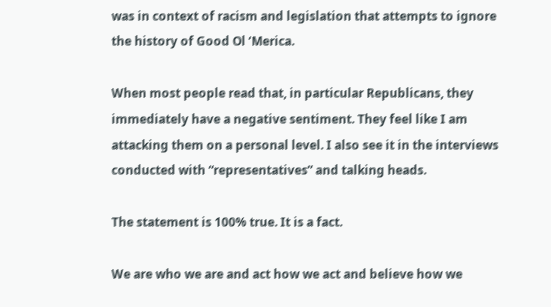was in context of racism and legislation that attempts to ignore the history of Good Ol ‘Merica.

When most people read that, in particular Republicans, they immediately have a negative sentiment. They feel like I am attacking them on a personal level. I also see it in the interviews conducted with “representatives” and talking heads.

The statement is 100% true. It is a fact.

We are who we are and act how we act and believe how we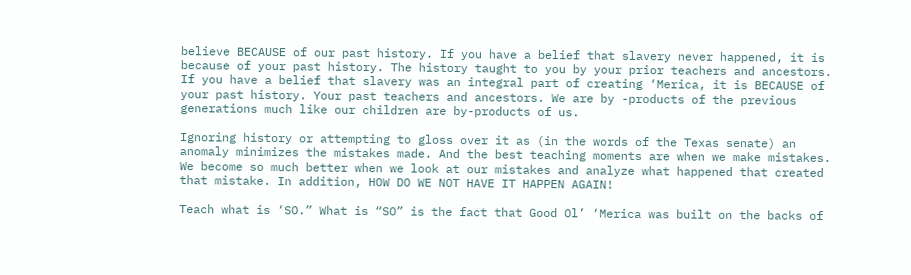believe BECAUSE of our past history. If you have a belief that slavery never happened, it is because of your past history. The history taught to you by your prior teachers and ancestors. If you have a belief that slavery was an integral part of creating ‘Merica, it is BECAUSE of your past history. Your past teachers and ancestors. We are by -products of the previous generations much like our children are by-products of us.

Ignoring history or attempting to gloss over it as (in the words of the Texas senate) an anomaly minimizes the mistakes made. And the best teaching moments are when we make mistakes. We become so much better when we look at our mistakes and analyze what happened that created that mistake. In addition, HOW DO WE NOT HAVE IT HAPPEN AGAIN!

Teach what is ‘SO.” What is “SO” is the fact that Good Ol’ ‘Merica was built on the backs of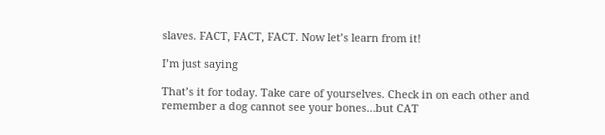slaves. FACT, FACT, FACT. Now let’s learn from it!

I’m just saying

That’s it for today. Take care of yourselves. Check in on each other and remember a dog cannot see your bones…but CAT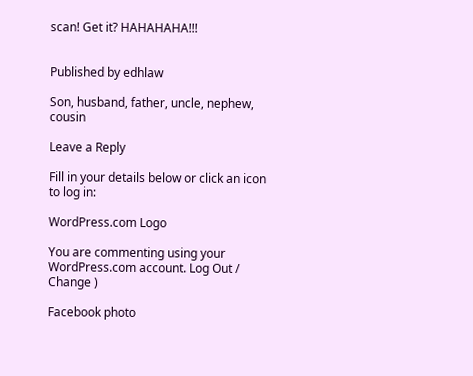scan! Get it? HAHAHAHA!!!


Published by edhlaw

Son, husband, father, uncle, nephew, cousin

Leave a Reply

Fill in your details below or click an icon to log in:

WordPress.com Logo

You are commenting using your WordPress.com account. Log Out /  Change )

Facebook photo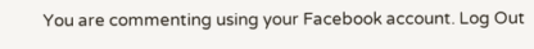You are commenting using your Facebook account. Log Out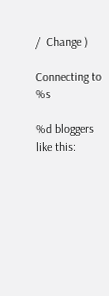/  Change )

Connecting to %s

%d bloggers like this: